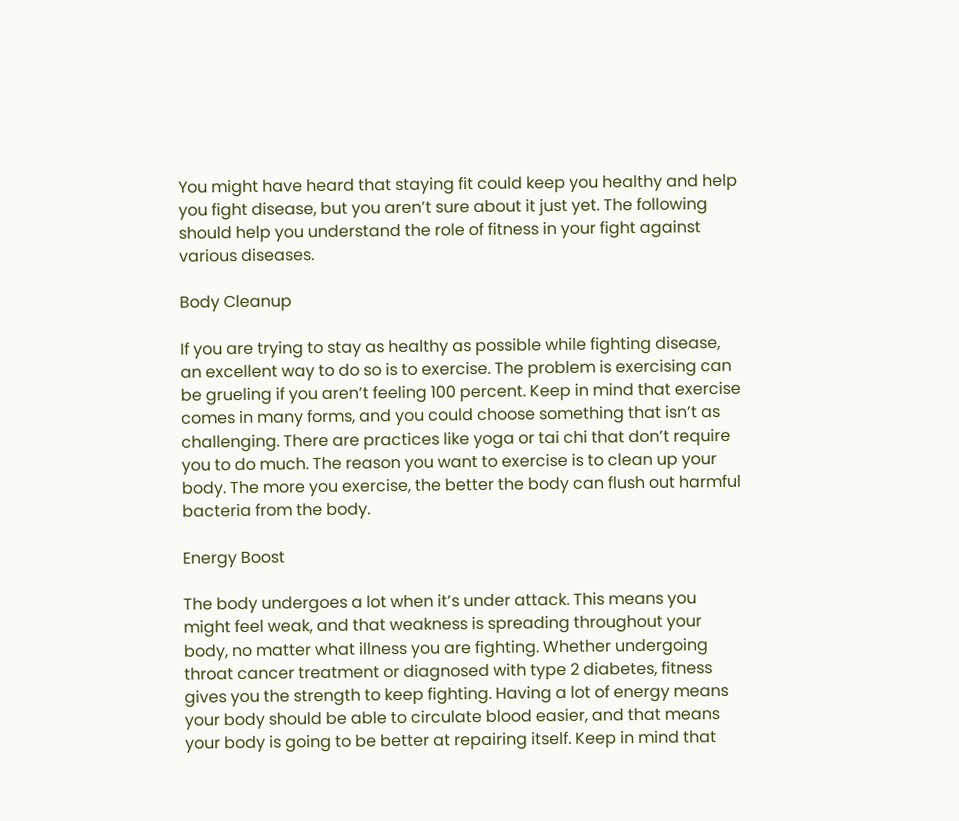You might have heard that staying fit could keep you healthy and help you fight disease, but you aren’t sure about it just yet. The following should help you understand the role of fitness in your fight against various diseases.

Body Cleanup

If you are trying to stay as healthy as possible while fighting disease, an excellent way to do so is to exercise. The problem is exercising can be grueling if you aren’t feeling 100 percent. Keep in mind that exercise comes in many forms, and you could choose something that isn’t as challenging. There are practices like yoga or tai chi that don’t require you to do much. The reason you want to exercise is to clean up your body. The more you exercise, the better the body can flush out harmful bacteria from the body.

Energy Boost

The body undergoes a lot when it’s under attack. This means you might feel weak, and that weakness is spreading throughout your body, no matter what illness you are fighting. Whether undergoing throat cancer treatment or diagnosed with type 2 diabetes, fitness gives you the strength to keep fighting. Having a lot of energy means your body should be able to circulate blood easier, and that means your body is going to be better at repairing itself. Keep in mind that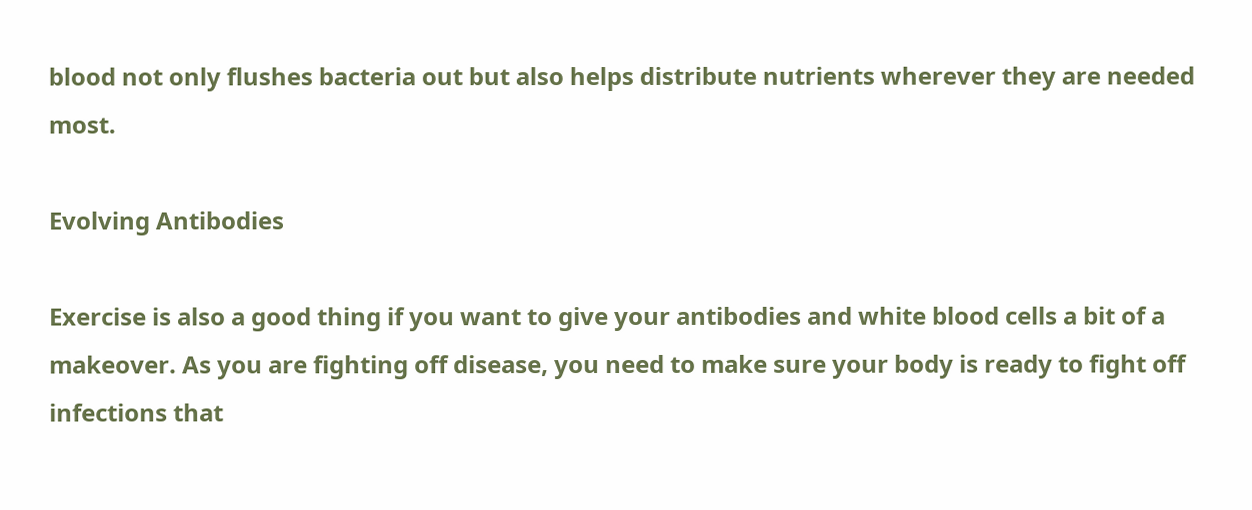blood not only flushes bacteria out but also helps distribute nutrients wherever they are needed most.

Evolving Antibodies

Exercise is also a good thing if you want to give your antibodies and white blood cells a bit of a makeover. As you are fighting off disease, you need to make sure your body is ready to fight off infections that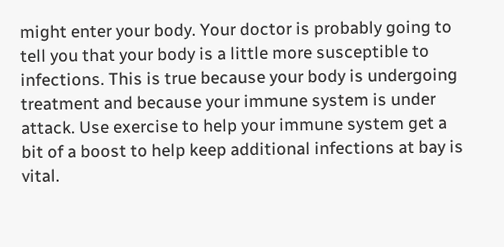might enter your body. Your doctor is probably going to tell you that your body is a little more susceptible to infections. This is true because your body is undergoing treatment and because your immune system is under attack. Use exercise to help your immune system get a bit of a boost to help keep additional infections at bay is vital.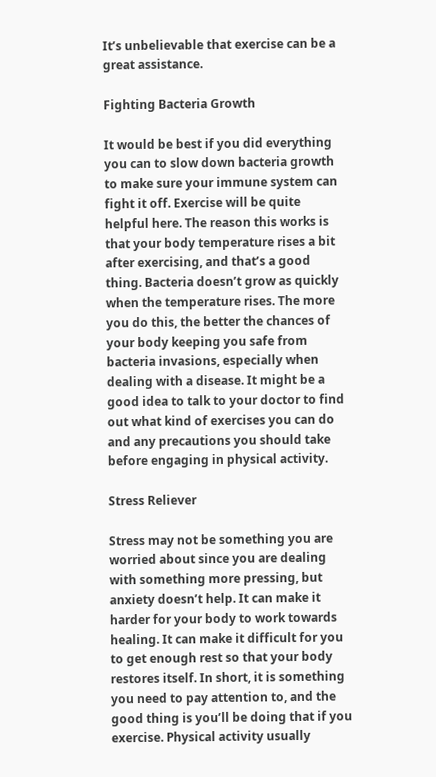It’s unbelievable that exercise can be a great assistance.

Fighting Bacteria Growth

It would be best if you did everything you can to slow down bacteria growth to make sure your immune system can fight it off. Exercise will be quite helpful here. The reason this works is that your body temperature rises a bit after exercising, and that’s a good thing. Bacteria doesn’t grow as quickly when the temperature rises. The more you do this, the better the chances of your body keeping you safe from bacteria invasions, especially when dealing with a disease. It might be a good idea to talk to your doctor to find out what kind of exercises you can do and any precautions you should take before engaging in physical activity.

Stress Reliever

Stress may not be something you are worried about since you are dealing with something more pressing, but anxiety doesn’t help. It can make it harder for your body to work towards healing. It can make it difficult for you to get enough rest so that your body restores itself. In short, it is something you need to pay attention to, and the good thing is you’ll be doing that if you exercise. Physical activity usually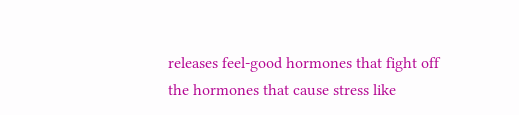releases feel-good hormones that fight off the hormones that cause stress like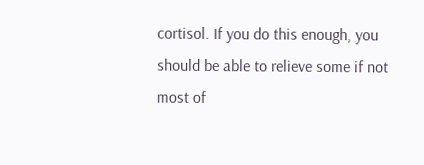cortisol. If you do this enough, you should be able to relieve some if not most of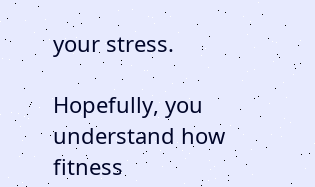your stress.

Hopefully, you understand how fitness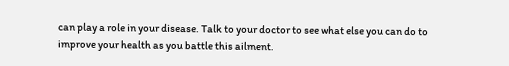can play a role in your disease. Talk to your doctor to see what else you can do to improve your health as you battle this ailment.